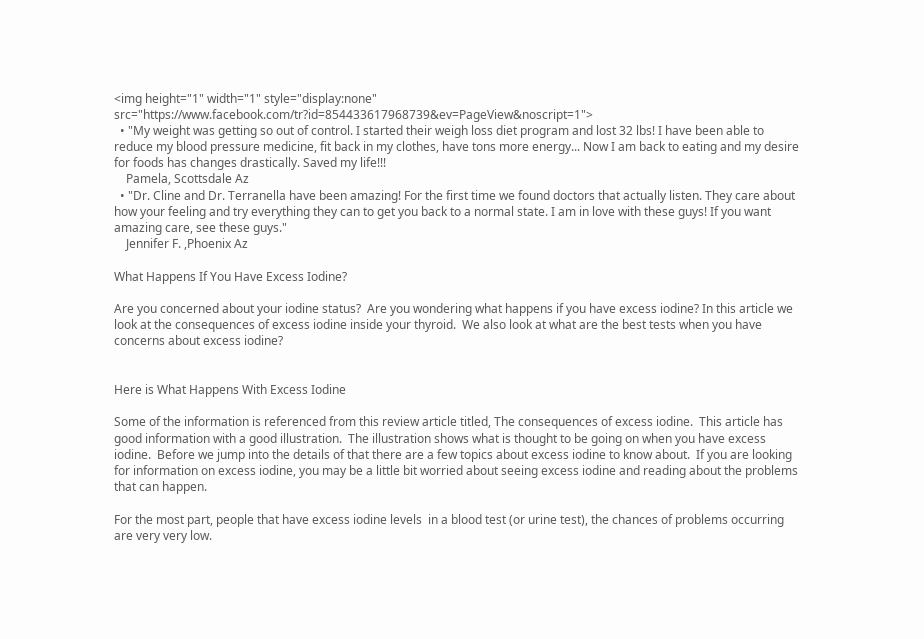<img height="1" width="1" style="display:none" src="https://www.facebook.com/tr?id=854433617968739&ev=PageView&noscript=1">
  • "My weight was getting so out of control. I started their weigh loss diet program and lost 32 lbs! I have been able to reduce my blood pressure medicine, fit back in my clothes, have tons more energy... Now I am back to eating and my desire for foods has changes drastically. Saved my life!!!
    Pamela, Scottsdale Az
  • "Dr. Cline and Dr. Terranella have been amazing! For the first time we found doctors that actually listen. They care about how your feeling and try everything they can to get you back to a normal state. I am in love with these guys! If you want amazing care, see these guys."
    Jennifer F. ,Phoenix Az

What Happens If You Have Excess Iodine?

Are you concerned about your iodine status?  Are you wondering what happens if you have excess iodine? In this article we look at the consequences of excess iodine inside your thyroid.  We also look at what are the best tests when you have concerns about excess iodine?


Here is What Happens With Excess Iodine

Some of the information is referenced from this review article titled, The consequences of excess iodine.  This article has good information with a good illustration.  The illustration shows what is thought to be going on when you have excess iodine.  Before we jump into the details of that there are a few topics about excess iodine to know about.  If you are looking for information on excess iodine, you may be a little bit worried about seeing excess iodine and reading about the problems that can happen.

For the most part, people that have excess iodine levels  in a blood test (or urine test), the chances of problems occurring are very very low.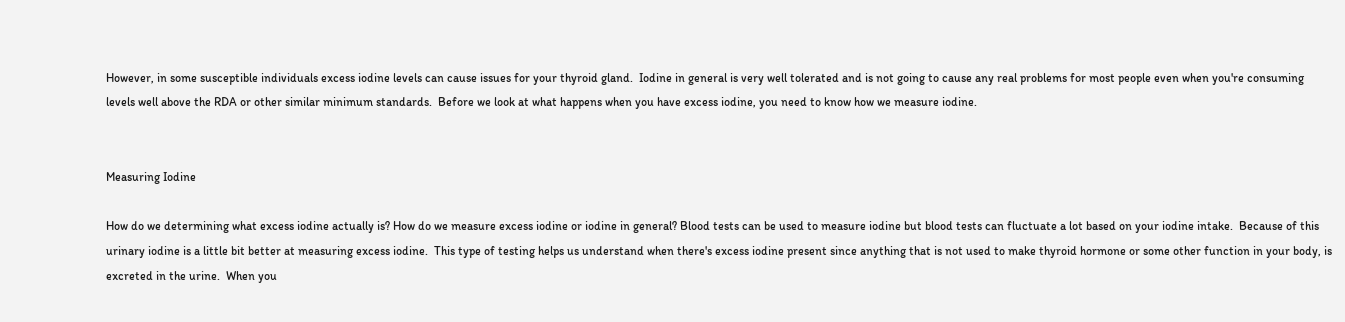However, in some susceptible individuals excess iodine levels can cause issues for your thyroid gland.  Iodine in general is very well tolerated and is not going to cause any real problems for most people even when you're consuming levels well above the RDA or other similar minimum standards.  Before we look at what happens when you have excess iodine, you need to know how we measure iodine.


Measuring Iodine

How do we determining what excess iodine actually is? How do we measure excess iodine or iodine in general? Blood tests can be used to measure iodine but blood tests can fluctuate a lot based on your iodine intake.  Because of this urinary iodine is a little bit better at measuring excess iodine.  This type of testing helps us understand when there's excess iodine present since anything that is not used to make thyroid hormone or some other function in your body, is excreted in the urine.  When you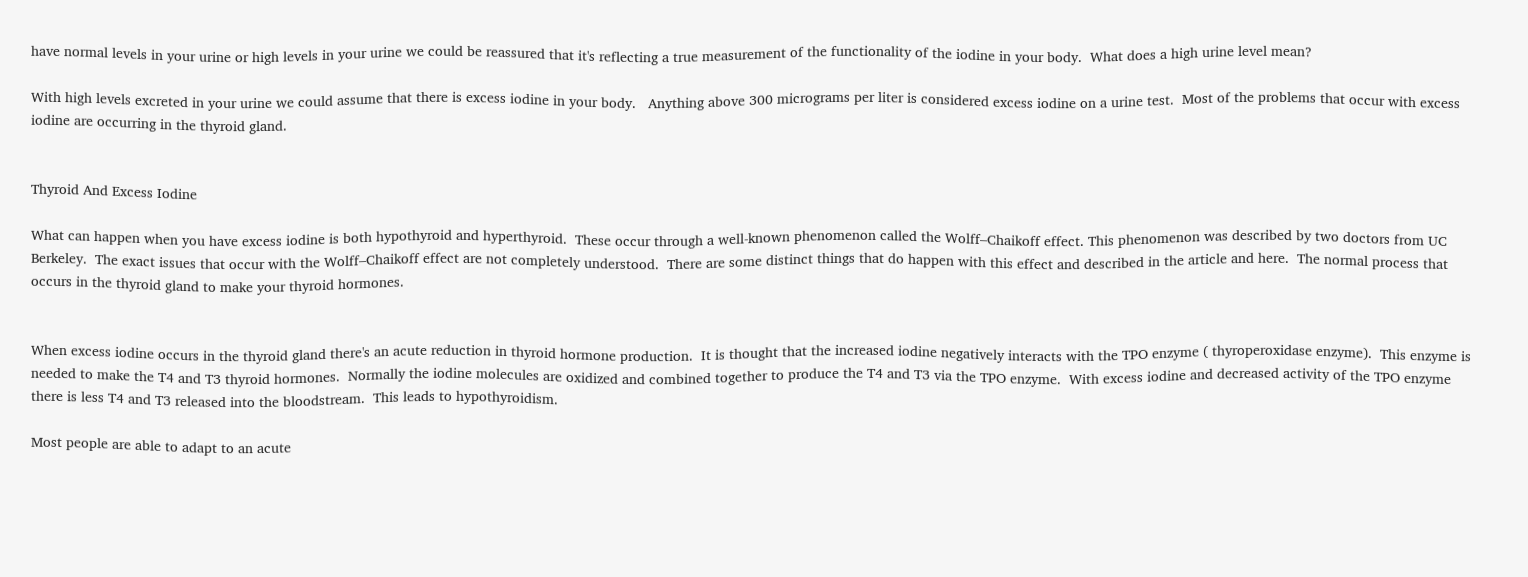have normal levels in your urine or high levels in your urine we could be reassured that it's reflecting a true measurement of the functionality of the iodine in your body.  What does a high urine level mean?

With high levels excreted in your urine we could assume that there is excess iodine in your body.   Anything above 300 micrograms per liter is considered excess iodine on a urine test.  Most of the problems that occur with excess iodine are occurring in the thyroid gland.


Thyroid And Excess Iodine

What can happen when you have excess iodine is both hypothyroid and hyperthyroid.  These occur through a well-known phenomenon called the Wolff–Chaikoff effect. This phenomenon was described by two doctors from UC Berkeley.  The exact issues that occur with the Wolff–Chaikoff effect are not completely understood.  There are some distinct things that do happen with this effect and described in the article and here.  The normal process that occurs in the thyroid gland to make your thyroid hormones.


When excess iodine occurs in the thyroid gland there's an acute reduction in thyroid hormone production.  It is thought that the increased iodine negatively interacts with the TPO enzyme ( thyroperoxidase enzyme).  This enzyme is needed to make the T4 and T3 thyroid hormones.  Normally the iodine molecules are oxidized and combined together to produce the T4 and T3 via the TPO enzyme.  With excess iodine and decreased activity of the TPO enzyme there is less T4 and T3 released into the bloodstream.  This leads to hypothyroidism.

Most people are able to adapt to an acute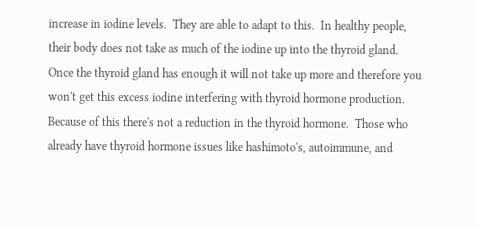increase in iodine levels.  They are able to adapt to this.  In healthy people, their body does not take as much of the iodine up into the thyroid gland.  Once the thyroid gland has enough it will not take up more and therefore you won't get this excess iodine interfering with thyroid hormone production.  Because of this there's not a reduction in the thyroid hormone.  Those who already have thyroid hormone issues like hashimoto's, autoimmune, and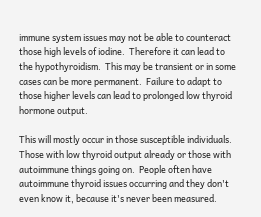immune system issues may not be able to counteract those high levels of iodine.  Therefore it can lead to the hypothyroidism.  This may be transient or in some cases can be more permanent.  Failure to adapt to those higher levels can lead to prolonged low thyroid hormone output.

This will mostly occur in those susceptible individuals.  Those with low thyroid output already or those with autoimmune things going on.  People often have autoimmune thyroid issues occurring and they don't even know it, because it's never been measured.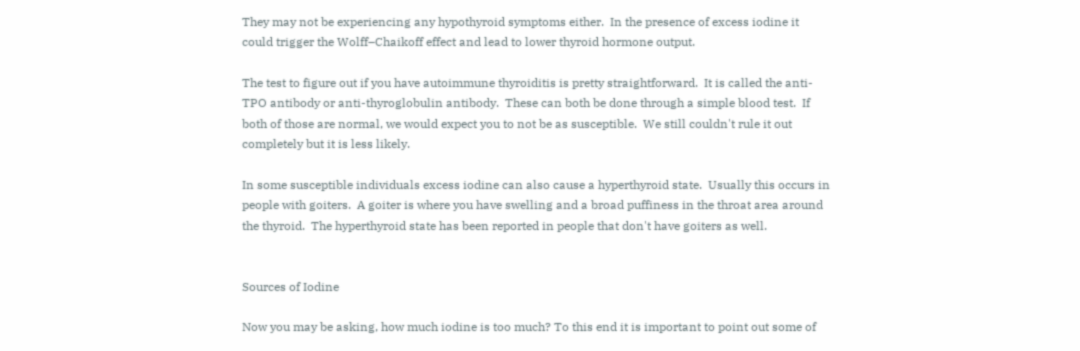They may not be experiencing any hypothyroid symptoms either.  In the presence of excess iodine it could trigger the Wolff–Chaikoff effect and lead to lower thyroid hormone output.

The test to figure out if you have autoimmune thyroiditis is pretty straightforward.  It is called the anti-TPO antibody or anti-thyroglobulin antibody.  These can both be done through a simple blood test.  If both of those are normal, we would expect you to not be as susceptible.  We still couldn't rule it out completely but it is less likely.

In some susceptible individuals excess iodine can also cause a hyperthyroid state.  Usually this occurs in people with goiters.  A goiter is where you have swelling and a broad puffiness in the throat area around the thyroid.  The hyperthyroid state has been reported in people that don't have goiters as well.


Sources of Iodine

Now you may be asking, how much iodine is too much? To this end it is important to point out some of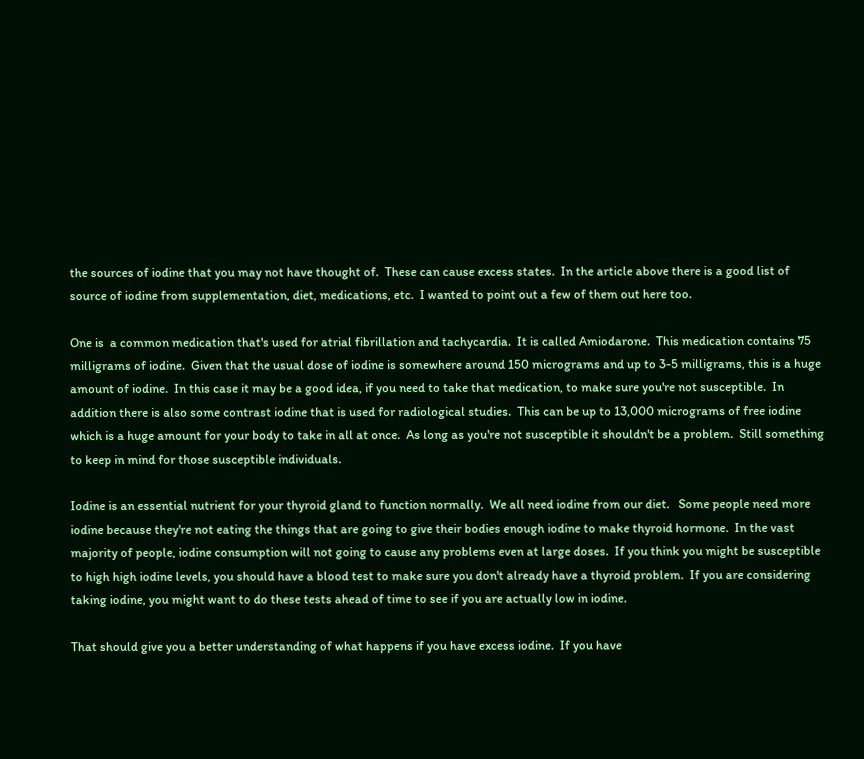the sources of iodine that you may not have thought of.  These can cause excess states.  In the article above there is a good list of source of iodine from supplementation, diet, medications, etc.  I wanted to point out a few of them out here too.

One is  a common medication that's used for atrial fibrillation and tachycardia.  It is called Amiodarone.  This medication contains 75 milligrams of iodine.  Given that the usual dose of iodine is somewhere around 150 micrograms and up to 3-5 milligrams, this is a huge amount of iodine.  In this case it may be a good idea, if you need to take that medication, to make sure you're not susceptible.  In addition there is also some contrast iodine that is used for radiological studies.  This can be up to 13,000 micrograms of free iodine which is a huge amount for your body to take in all at once.  As long as you're not susceptible it shouldn't be a problem.  Still something to keep in mind for those susceptible individuals.

Iodine is an essential nutrient for your thyroid gland to function normally.  We all need iodine from our diet.   Some people need more iodine because they're not eating the things that are going to give their bodies enough iodine to make thyroid hormone.  In the vast majority of people, iodine consumption will not going to cause any problems even at large doses.  If you think you might be susceptible to high high iodine levels, you should have a blood test to make sure you don't already have a thyroid problem.  If you are considering taking iodine, you might want to do these tests ahead of time to see if you are actually low in iodine.

That should give you a better understanding of what happens if you have excess iodine.  If you have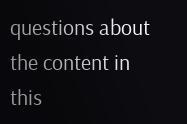questions about the content in this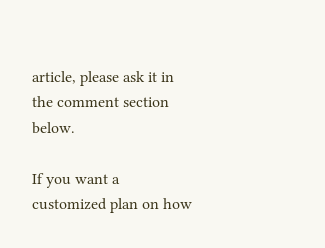article, please ask it in the comment section below.

If you want a customized plan on how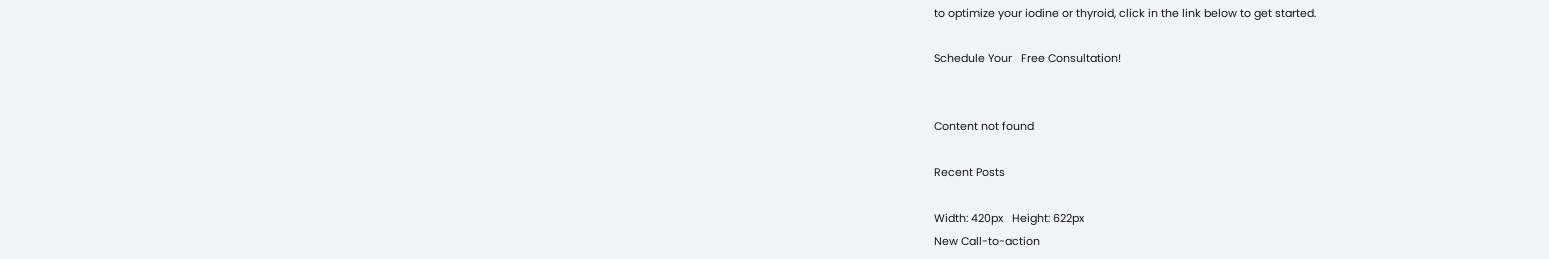to optimize your iodine or thyroid, click in the link below to get started.

Schedule Your   Free Consultation!


Content not found

Recent Posts

Width: 420px   Height: 622px
New Call-to-action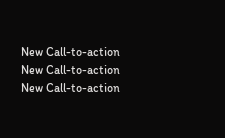New Call-to-action
New Call-to-action
New Call-to-action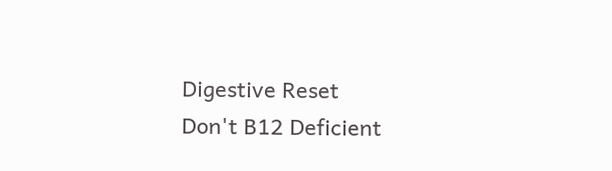Digestive Reset
Don't B12 Deficient